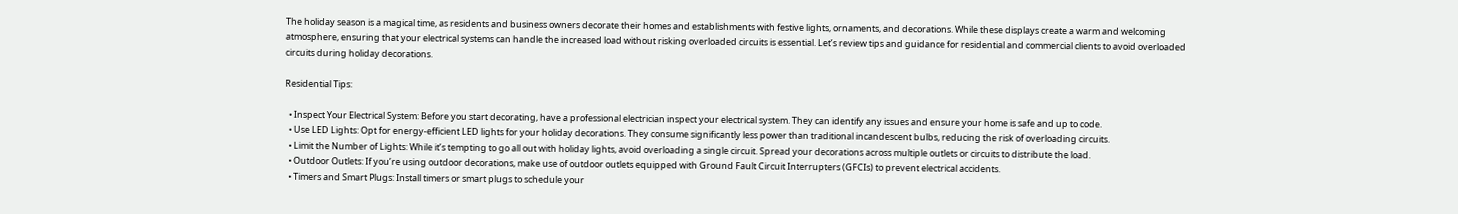The holiday season is a magical time, as residents and business owners decorate their homes and establishments with festive lights, ornaments, and decorations. While these displays create a warm and welcoming atmosphere, ensuring that your electrical systems can handle the increased load without risking overloaded circuits is essential. Let’s review tips and guidance for residential and commercial clients to avoid overloaded circuits during holiday decorations.

Residential Tips:

  • Inspect Your Electrical System: Before you start decorating, have a professional electrician inspect your electrical system. They can identify any issues and ensure your home is safe and up to code.
  • Use LED Lights: Opt for energy-efficient LED lights for your holiday decorations. They consume significantly less power than traditional incandescent bulbs, reducing the risk of overloading circuits.
  • Limit the Number of Lights: While it’s tempting to go all out with holiday lights, avoid overloading a single circuit. Spread your decorations across multiple outlets or circuits to distribute the load.
  • Outdoor Outlets: If you’re using outdoor decorations, make use of outdoor outlets equipped with Ground Fault Circuit Interrupters (GFCIs) to prevent electrical accidents.
  • Timers and Smart Plugs: Install timers or smart plugs to schedule your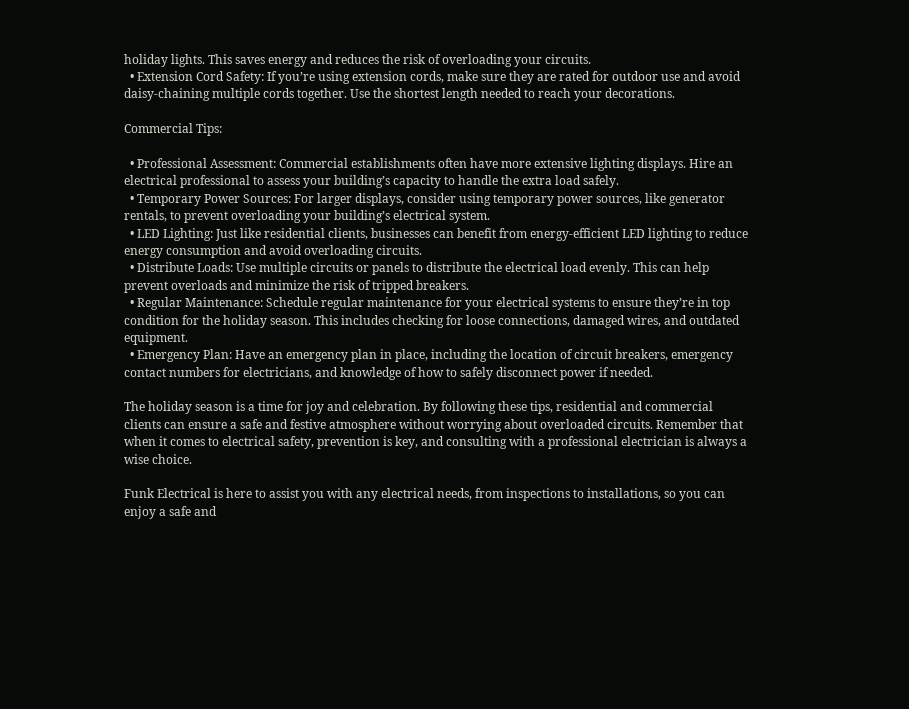holiday lights. This saves energy and reduces the risk of overloading your circuits.
  • Extension Cord Safety: If you’re using extension cords, make sure they are rated for outdoor use and avoid daisy-chaining multiple cords together. Use the shortest length needed to reach your decorations.

Commercial Tips:

  • Professional Assessment: Commercial establishments often have more extensive lighting displays. Hire an electrical professional to assess your building’s capacity to handle the extra load safely.
  • Temporary Power Sources: For larger displays, consider using temporary power sources, like generator rentals, to prevent overloading your building’s electrical system.
  • LED Lighting: Just like residential clients, businesses can benefit from energy-efficient LED lighting to reduce energy consumption and avoid overloading circuits.
  • Distribute Loads: Use multiple circuits or panels to distribute the electrical load evenly. This can help prevent overloads and minimize the risk of tripped breakers.
  • Regular Maintenance: Schedule regular maintenance for your electrical systems to ensure they’re in top condition for the holiday season. This includes checking for loose connections, damaged wires, and outdated equipment.
  • Emergency Plan: Have an emergency plan in place, including the location of circuit breakers, emergency contact numbers for electricians, and knowledge of how to safely disconnect power if needed.

The holiday season is a time for joy and celebration. By following these tips, residential and commercial clients can ensure a safe and festive atmosphere without worrying about overloaded circuits. Remember that when it comes to electrical safety, prevention is key, and consulting with a professional electrician is always a wise choice.

Funk Electrical is here to assist you with any electrical needs, from inspections to installations, so you can enjoy a safe and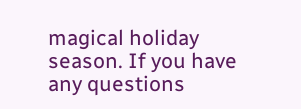magical holiday season. If you have any questions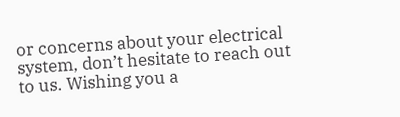or concerns about your electrical system, don’t hesitate to reach out to us. Wishing you a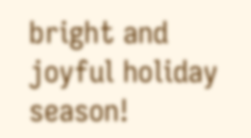bright and joyful holiday season!